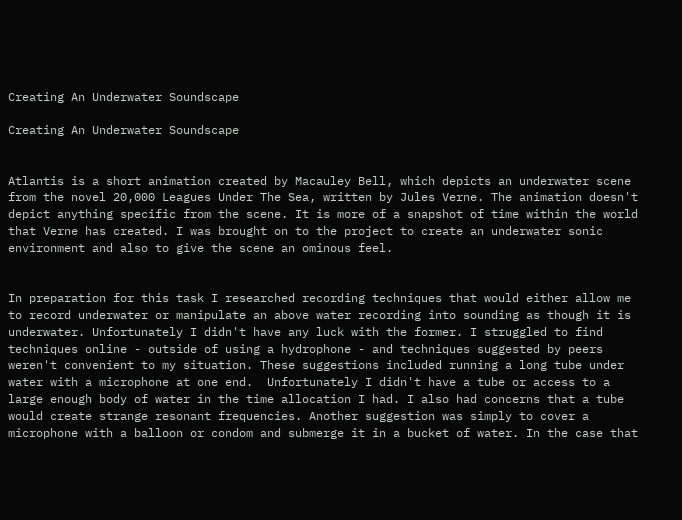Creating An Underwater Soundscape

Creating An Underwater Soundscape


Atlantis is a short animation created by Macauley Bell, which depicts an underwater scene from the novel 20,000 Leagues Under The Sea, written by Jules Verne. The animation doesn't depict anything specific from the scene. It is more of a snapshot of time within the world that Verne has created. I was brought on to the project to create an underwater sonic environment and also to give the scene an ominous feel.


In preparation for this task I researched recording techniques that would either allow me to record underwater or manipulate an above water recording into sounding as though it is  underwater. Unfortunately I didn't have any luck with the former. I struggled to find techniques online - outside of using a hydrophone - and techniques suggested by peers weren't convenient to my situation. These suggestions included running a long tube under water with a microphone at one end.  Unfortunately I didn't have a tube or access to a large enough body of water in the time allocation I had. I also had concerns that a tube would create strange resonant frequencies. Another suggestion was simply to cover a microphone with a balloon or condom and submerge it in a bucket of water. In the case that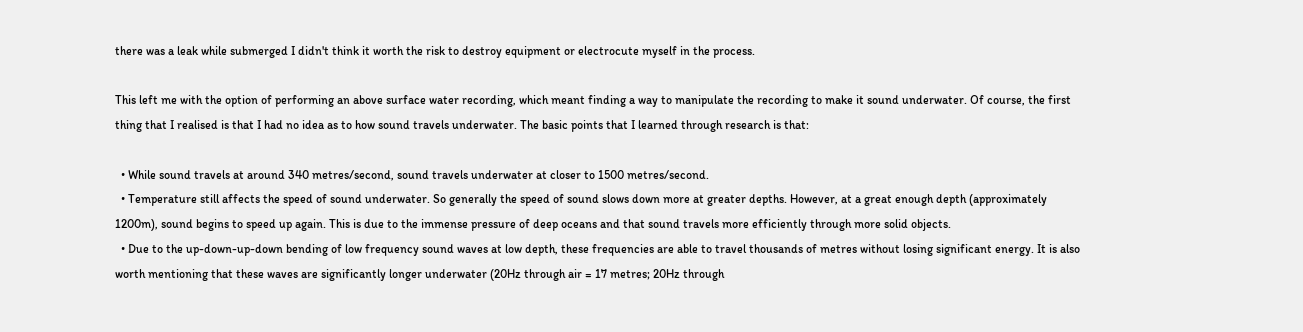there was a leak while submerged I didn't think it worth the risk to destroy equipment or electrocute myself in the process.

This left me with the option of performing an above surface water recording, which meant finding a way to manipulate the recording to make it sound underwater. Of course, the first thing that I realised is that I had no idea as to how sound travels underwater. The basic points that I learned through research is that:

  • While sound travels at around 340 metres/second, sound travels underwater at closer to 1500 metres/second.
  • Temperature still affects the speed of sound underwater. So generally the speed of sound slows down more at greater depths. However, at a great enough depth (approximately 1200m), sound begins to speed up again. This is due to the immense pressure of deep oceans and that sound travels more efficiently through more solid objects.
  • Due to the up-down-up-down bending of low frequency sound waves at low depth, these frequencies are able to travel thousands of metres without losing significant energy. It is also worth mentioning that these waves are significantly longer underwater (20Hz through air = 17 metres; 20Hz through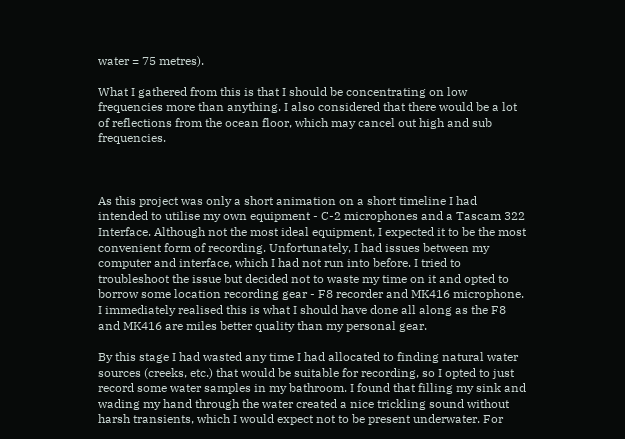water = 75 metres).

What I gathered from this is that I should be concentrating on low frequencies more than anything. I also considered that there would be a lot of reflections from the ocean floor, which may cancel out high and sub frequencies.



As this project was only a short animation on a short timeline I had intended to utilise my own equipment - C-2 microphones and a Tascam 322 Interface. Although not the most ideal equipment, I expected it to be the most convenient form of recording. Unfortunately, I had issues between my computer and interface, which I had not run into before. I tried to troubleshoot the issue but decided not to waste my time on it and opted to borrow some location recording gear - F8 recorder and MK416 microphone. I immediately realised this is what I should have done all along as the F8 and MK416 are miles better quality than my personal gear.

By this stage I had wasted any time I had allocated to finding natural water sources (creeks, etc.) that would be suitable for recording, so I opted to just record some water samples in my bathroom. I found that filling my sink and wading my hand through the water created a nice trickling sound without harsh transients, which I would expect not to be present underwater. For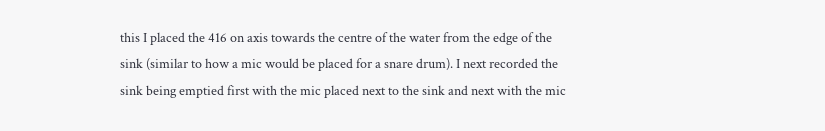this I placed the 416 on axis towards the centre of the water from the edge of the sink (similar to how a mic would be placed for a snare drum). I next recorded the sink being emptied first with the mic placed next to the sink and next with the mic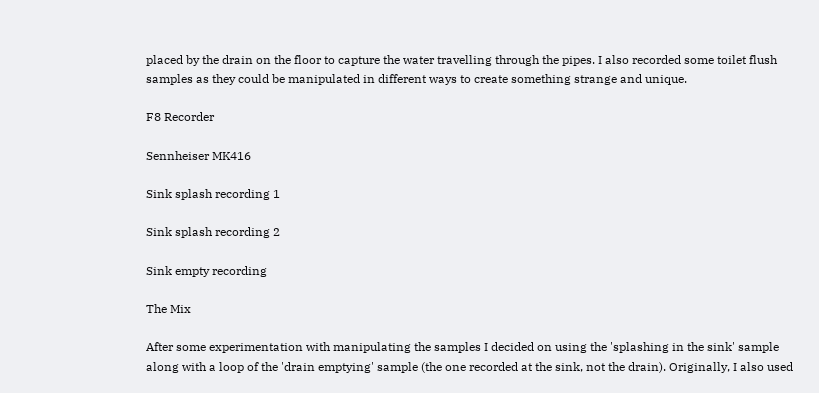placed by the drain on the floor to capture the water travelling through the pipes. I also recorded some toilet flush samples as they could be manipulated in different ways to create something strange and unique.

F8 Recorder

Sennheiser MK416

Sink splash recording 1

Sink splash recording 2

Sink empty recording

The Mix

After some experimentation with manipulating the samples I decided on using the 'splashing in the sink' sample along with a loop of the 'drain emptying' sample (the one recorded at the sink, not the drain). Originally, I also used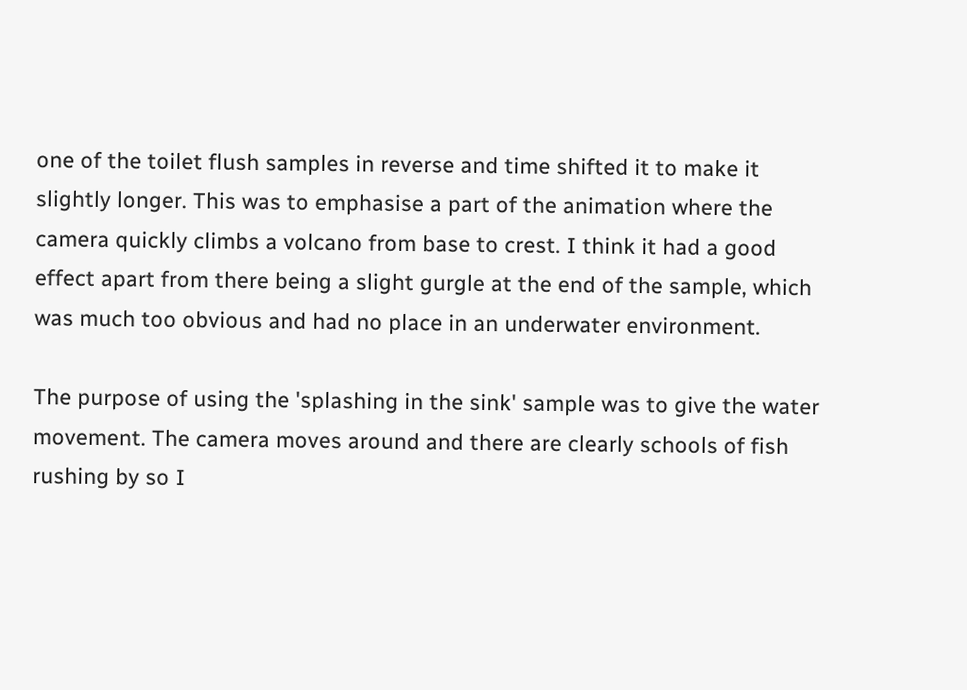one of the toilet flush samples in reverse and time shifted it to make it slightly longer. This was to emphasise a part of the animation where the camera quickly climbs a volcano from base to crest. I think it had a good effect apart from there being a slight gurgle at the end of the sample, which was much too obvious and had no place in an underwater environment.

The purpose of using the 'splashing in the sink' sample was to give the water movement. The camera moves around and there are clearly schools of fish rushing by so I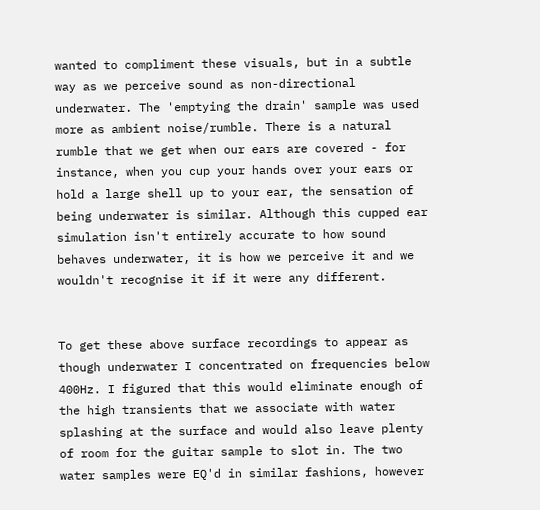wanted to compliment these visuals, but in a subtle way as we perceive sound as non-directional underwater. The 'emptying the drain' sample was used more as ambient noise/rumble. There is a natural rumble that we get when our ears are covered - for instance, when you cup your hands over your ears or hold a large shell up to your ear, the sensation of being underwater is similar. Although this cupped ear simulation isn't entirely accurate to how sound behaves underwater, it is how we perceive it and we wouldn't recognise it if it were any different.


To get these above surface recordings to appear as though underwater I concentrated on frequencies below 400Hz. I figured that this would eliminate enough of the high transients that we associate with water splashing at the surface and would also leave plenty of room for the guitar sample to slot in. The two water samples were EQ'd in similar fashions, however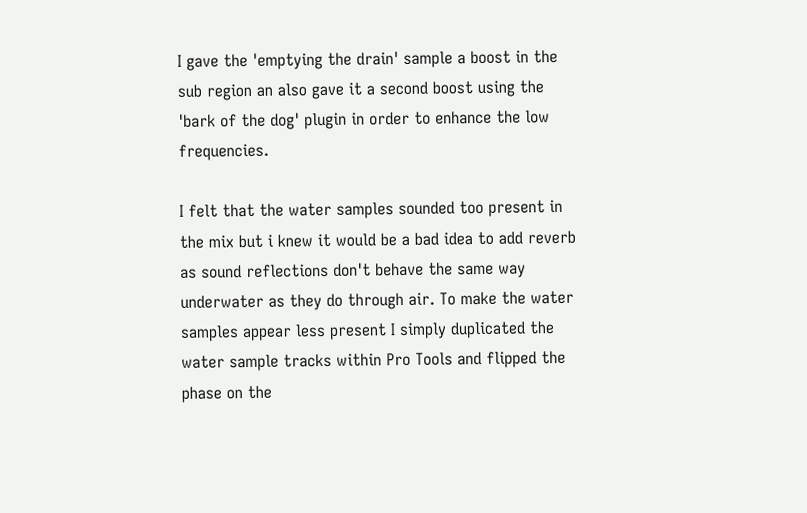I gave the 'emptying the drain' sample a boost in the sub region an also gave it a second boost using the 'bark of the dog' plugin in order to enhance the low frequencies.

I felt that the water samples sounded too present in the mix but i knew it would be a bad idea to add reverb as sound reflections don't behave the same way underwater as they do through air. To make the water samples appear less present I simply duplicated the water sample tracks within Pro Tools and flipped the phase on the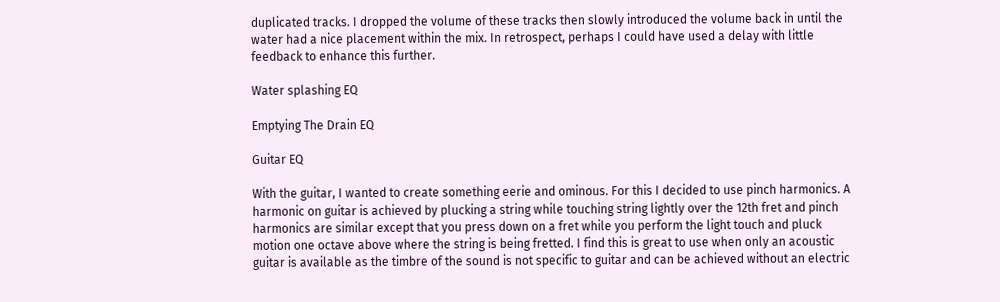duplicated tracks. I dropped the volume of these tracks then slowly introduced the volume back in until the water had a nice placement within the mix. In retrospect, perhaps I could have used a delay with little feedback to enhance this further.

Water splashing EQ

Emptying The Drain EQ

Guitar EQ

With the guitar, I wanted to create something eerie and ominous. For this I decided to use pinch harmonics. A harmonic on guitar is achieved by plucking a string while touching string lightly over the 12th fret and pinch harmonics are similar except that you press down on a fret while you perform the light touch and pluck motion one octave above where the string is being fretted. I find this is great to use when only an acoustic guitar is available as the timbre of the sound is not specific to guitar and can be achieved without an electric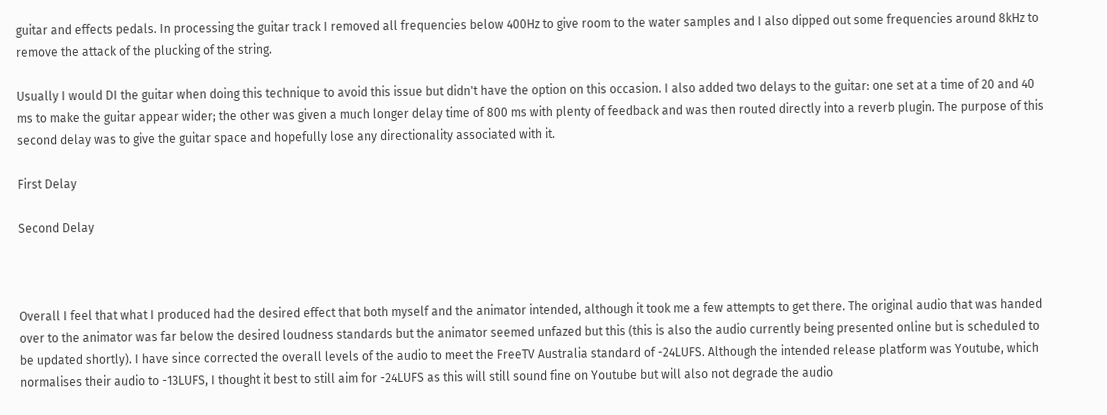guitar and effects pedals. In processing the guitar track I removed all frequencies below 400Hz to give room to the water samples and I also dipped out some frequencies around 8kHz to remove the attack of the plucking of the string.

Usually I would DI the guitar when doing this technique to avoid this issue but didn't have the option on this occasion. I also added two delays to the guitar: one set at a time of 20 and 40 ms to make the guitar appear wider; the other was given a much longer delay time of 800 ms with plenty of feedback and was then routed directly into a reverb plugin. The purpose of this second delay was to give the guitar space and hopefully lose any directionality associated with it.

First Delay

Second Delay



Overall I feel that what I produced had the desired effect that both myself and the animator intended, although it took me a few attempts to get there. The original audio that was handed over to the animator was far below the desired loudness standards but the animator seemed unfazed but this (this is also the audio currently being presented online but is scheduled to be updated shortly). I have since corrected the overall levels of the audio to meet the FreeTV Australia standard of -24LUFS. Although the intended release platform was Youtube, which normalises their audio to -13LUFS, I thought it best to still aim for -24LUFS as this will still sound fine on Youtube but will also not degrade the audio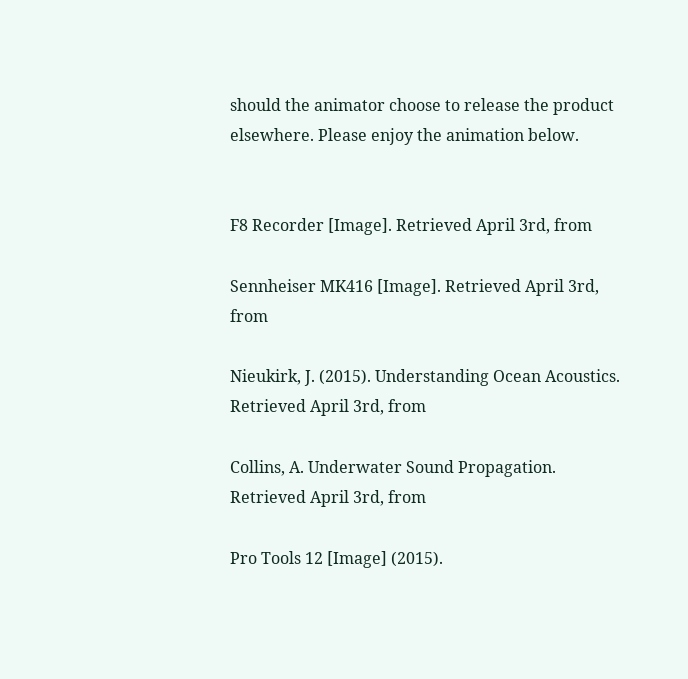should the animator choose to release the product elsewhere. Please enjoy the animation below.


F8 Recorder [Image]. Retrieved April 3rd, from

Sennheiser MK416 [Image]. Retrieved April 3rd, from

Nieukirk, J. (2015). Understanding Ocean Acoustics. Retrieved April 3rd, from

Collins, A. Underwater Sound Propagation. Retrieved April 3rd, from

Pro Tools 12 [Image] (2015).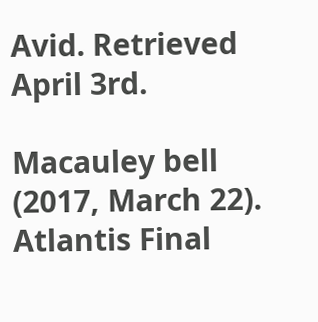Avid. Retrieved April 3rd.

Macauley bell (2017, March 22). Atlantis Final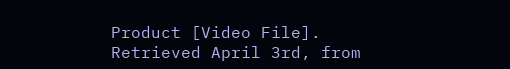Product [Video File]. Retrieved April 3rd, from